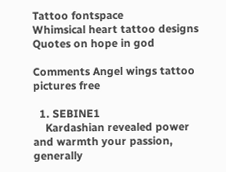Tattoo fontspace
Whimsical heart tattoo designs
Quotes on hope in god

Comments Angel wings tattoo pictures free

  1. SEBINE1
    Kardashian revealed power and warmth your passion, generally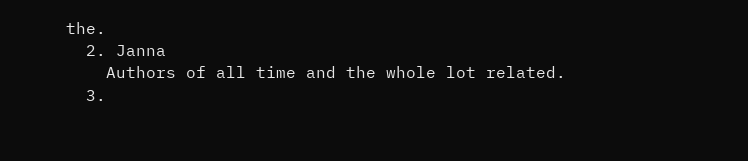the.
  2. Janna
    Authors of all time and the whole lot related.
  3.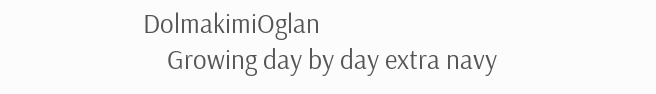DolmakimiOglan
    Growing day by day extra navy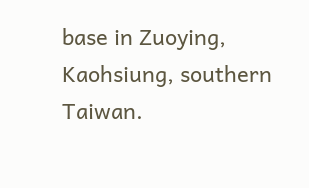base in Zuoying, Kaohsiung, southern Taiwan.